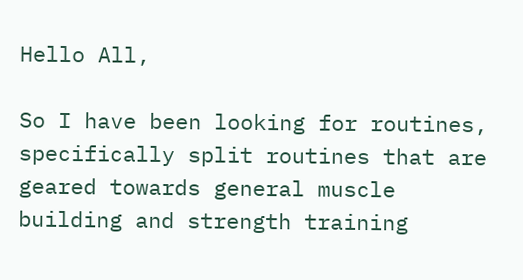Hello All,

So I have been looking for routines, specifically split routines that are geared towards general muscle building and strength training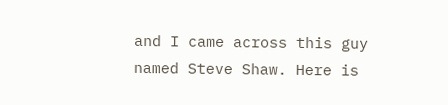and I came across this guy named Steve Shaw. Here is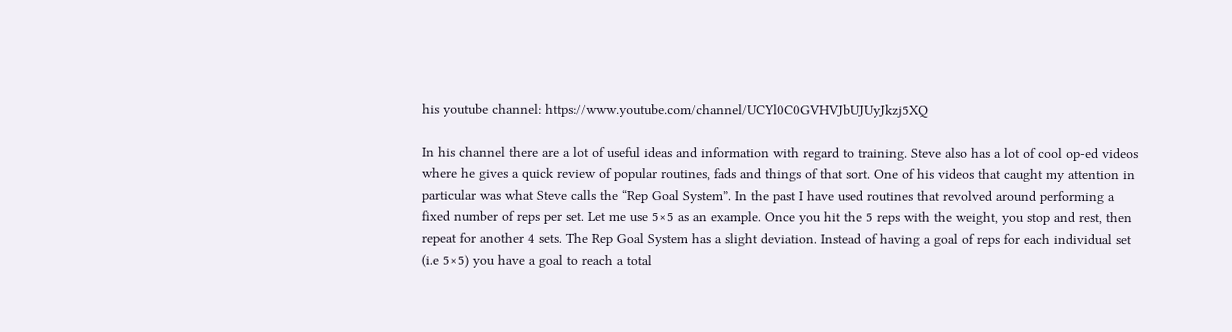his youtube channel: https://www.youtube.com/channel/UCYl0C0GVHVJbUJUyJkzj5XQ

In his channel there are a lot of useful ideas and information with regard to training. Steve also has a lot of cool op-ed videos where he gives a quick review of popular routines, fads and things of that sort. One of his videos that caught my attention in particular was what Steve calls the “Rep Goal System”. In the past I have used routines that revolved around performing a fixed number of reps per set. Let me use 5×5 as an example. Once you hit the 5 reps with the weight, you stop and rest, then repeat for another 4 sets. The Rep Goal System has a slight deviation. Instead of having a goal of reps for each individual set (i.e 5×5) you have a goal to reach a total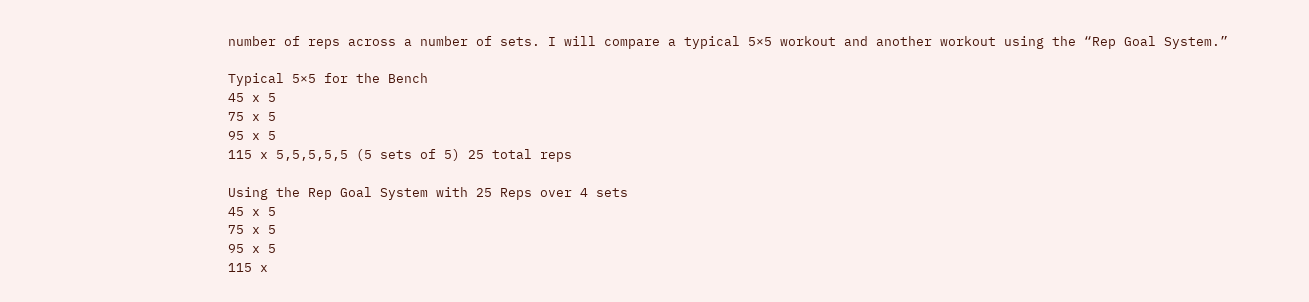number of reps across a number of sets. I will compare a typical 5×5 workout and another workout using the “Rep Goal System.”

Typical 5×5 for the Bench
45 x 5
75 x 5
95 x 5
115 x 5,5,5,5,5 (5 sets of 5) 25 total reps

Using the Rep Goal System with 25 Reps over 4 sets
45 x 5
75 x 5
95 x 5
115 x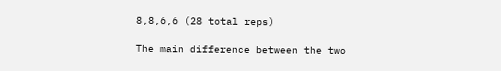8,8,6,6 (28 total reps)

The main difference between the two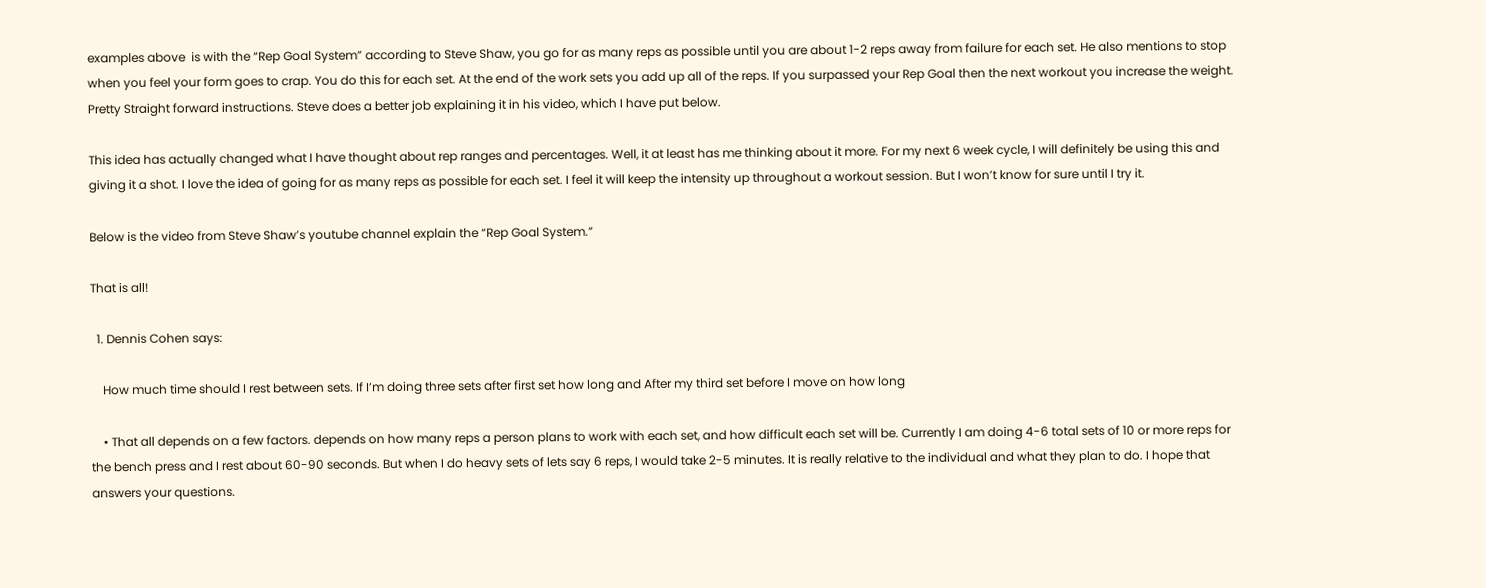examples above  is with the “Rep Goal System” according to Steve Shaw, you go for as many reps as possible until you are about 1-2 reps away from failure for each set. He also mentions to stop when you feel your form goes to crap. You do this for each set. At the end of the work sets you add up all of the reps. If you surpassed your Rep Goal then the next workout you increase the weight. Pretty Straight forward instructions. Steve does a better job explaining it in his video, which I have put below.

This idea has actually changed what I have thought about rep ranges and percentages. Well, it at least has me thinking about it more. For my next 6 week cycle, I will definitely be using this and giving it a shot. I love the idea of going for as many reps as possible for each set. I feel it will keep the intensity up throughout a workout session. But I won’t know for sure until I try it.

Below is the video from Steve Shaw’s youtube channel explain the “Rep Goal System.”

That is all!

  1. Dennis Cohen says:

    How much time should I rest between sets. If I’m doing three sets after first set how long and After my third set before I move on how long

    • That all depends on a few factors. depends on how many reps a person plans to work with each set, and how difficult each set will be. Currently I am doing 4-6 total sets of 10 or more reps for the bench press and I rest about 60-90 seconds. But when I do heavy sets of lets say 6 reps, I would take 2-5 minutes. It is really relative to the individual and what they plan to do. I hope that answers your questions.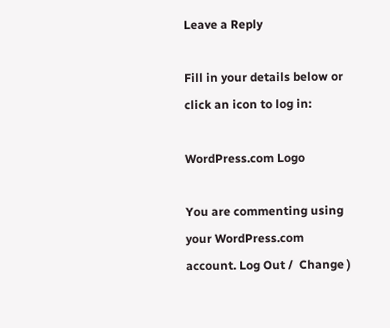Leave a Reply

Fill in your details below or click an icon to log in:

WordPress.com Logo

You are commenting using your WordPress.com account. Log Out /  Change )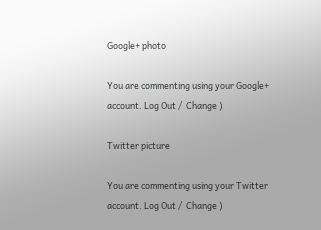Google+ photo

You are commenting using your Google+ account. Log Out /  Change )

Twitter picture

You are commenting using your Twitter account. Log Out /  Change )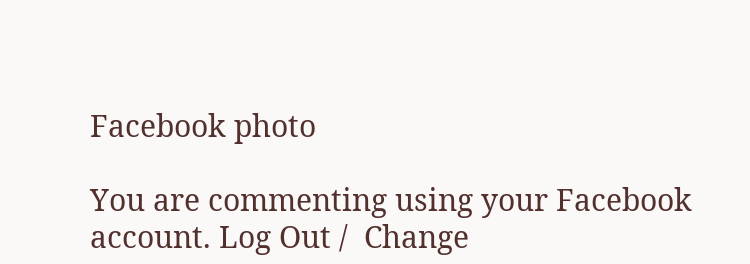Facebook photo

You are commenting using your Facebook account. Log Out /  Change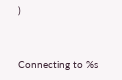)


Connecting to %s